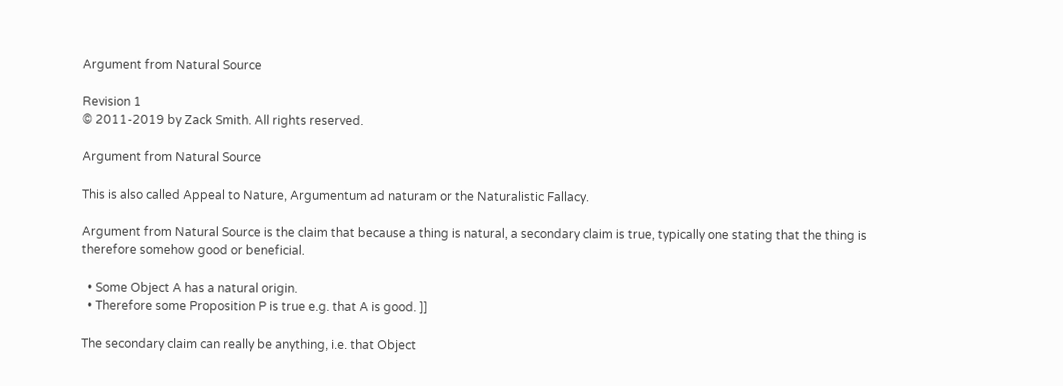Argument from Natural Source

Revision 1
© 2011-2019 by Zack Smith. All rights reserved.

Argument from Natural Source

This is also called Appeal to Nature, Argumentum ad naturam or the Naturalistic Fallacy.

Argument from Natural Source is the claim that because a thing is natural, a secondary claim is true, typically one stating that the thing is therefore somehow good or beneficial.

  • Some Object A has a natural origin.
  • Therefore some Proposition P is true e.g. that A is good. ]]

The secondary claim can really be anything, i.e. that Object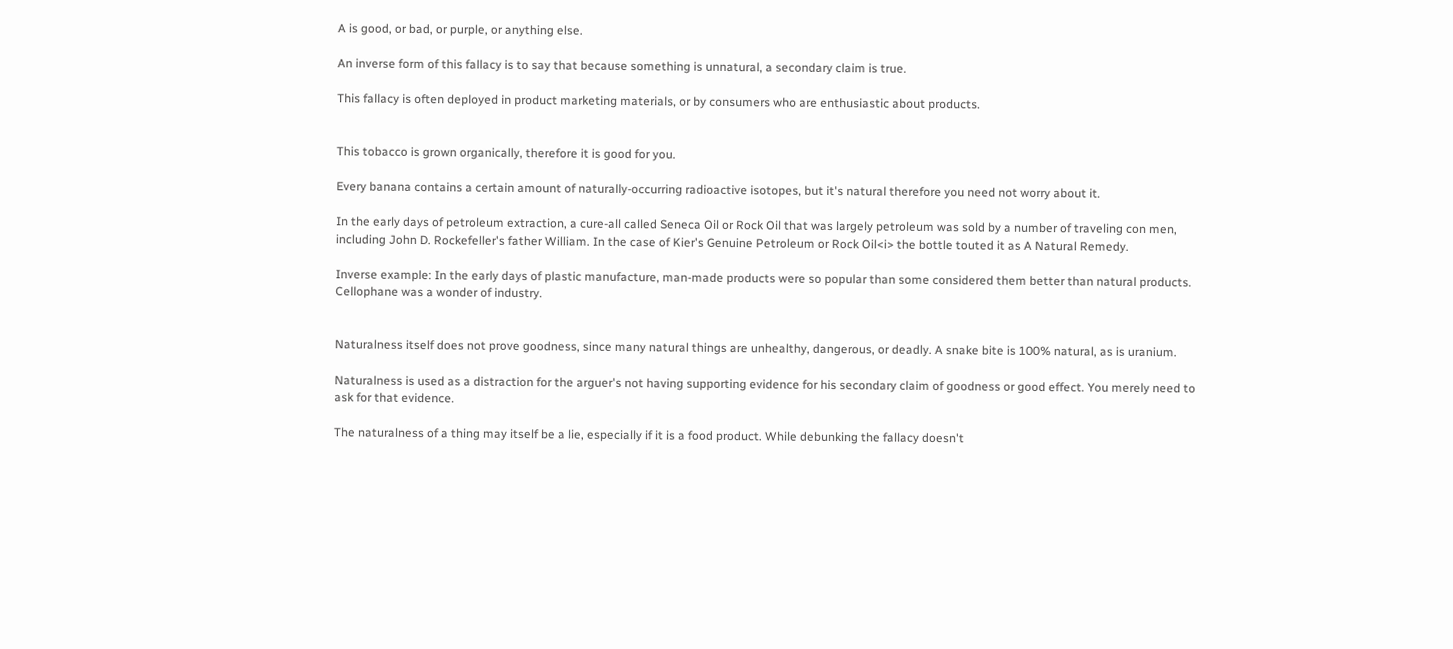A is good, or bad, or purple, or anything else.

An inverse form of this fallacy is to say that because something is unnatural, a secondary claim is true.

This fallacy is often deployed in product marketing materials, or by consumers who are enthusiastic about products.


This tobacco is grown organically, therefore it is good for you.

Every banana contains a certain amount of naturally-occurring radioactive isotopes, but it's natural therefore you need not worry about it.

In the early days of petroleum extraction, a cure-all called Seneca Oil or Rock Oil that was largely petroleum was sold by a number of traveling con men, including John D. Rockefeller's father William. In the case of Kier's Genuine Petroleum or Rock Oil<i> the bottle touted it as A Natural Remedy.

Inverse example: In the early days of plastic manufacture, man-made products were so popular than some considered them better than natural products. Cellophane was a wonder of industry.


Naturalness itself does not prove goodness, since many natural things are unhealthy, dangerous, or deadly. A snake bite is 100% natural, as is uranium.

Naturalness is used as a distraction for the arguer's not having supporting evidence for his secondary claim of goodness or good effect. You merely need to ask for that evidence.

The naturalness of a thing may itself be a lie, especially if it is a food product. While debunking the fallacy doesn't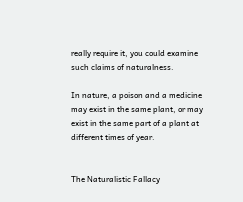really require it, you could examine such claims of naturalness.

In nature, a poison and a medicine may exist in the same plant, or may exist in the same part of a plant at different times of year.


The Naturalistic Fallacy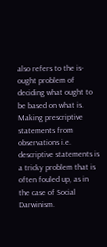also refers to the is-ought problem of deciding what ought to be based on what is. Making prescriptive statements from observations i.e. descriptive statements is a tricky problem that is often fouled up, as in the case of Social Darwinism.